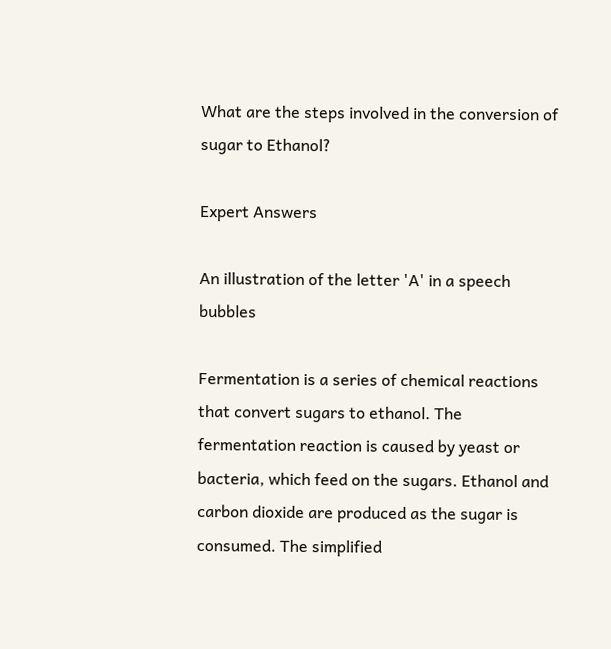What are the steps involved in the conversion of sugar to Ethanol?

Expert Answers

An illustration of the letter 'A' in a speech bubbles

Fermentation is a series of chemical reactions that convert sugars to ethanol. The fermentation reaction is caused by yeast or bacteria, which feed on the sugars. Ethanol and carbon dioxide are produced as the sugar is consumed. The simplified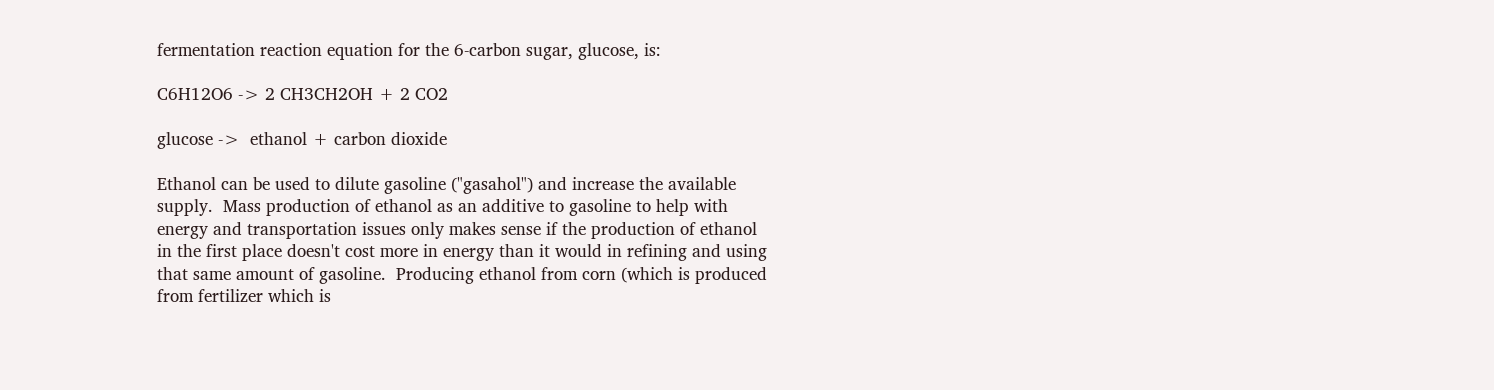fermentation reaction equation for the 6-carbon sugar, glucose, is:

C6H12O6 -> 2 CH3CH2OH + 2 CO2

glucose ->  ethanol + carbon dioxide

Ethanol can be used to dilute gasoline ("gasahol") and increase the available supply.  Mass production of ethanol as an additive to gasoline to help with energy and transportation issues only makes sense if the production of ethanol in the first place doesn't cost more in energy than it would in refining and using that same amount of gasoline.  Producing ethanol from corn (which is produced from fertilizer which is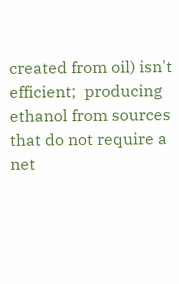created from oil) isn't efficient;  producing ethanol from sources that do not require a net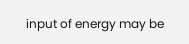input of energy may be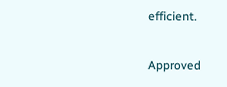efficient.

Approved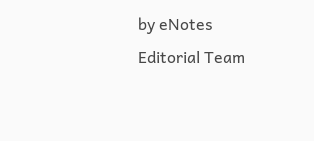by eNotes Editorial Team